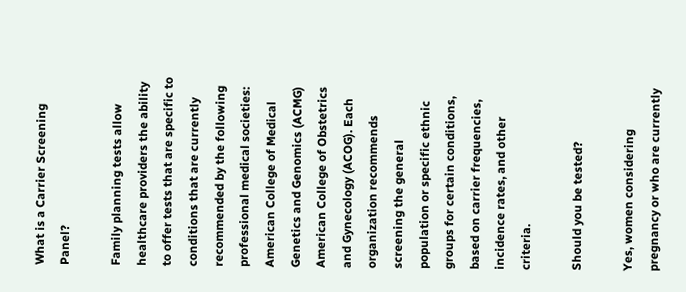What is a Carrier Screening Panel?

Family planning tests allow healthcare providers the ability to offer tests that are specific to conditions that are currently recommended by the following professional medical societies: American College of Medical Genetics and Genomics (ACMG) American College of Obstetrics and Gynecology (ACOG). Each organization recommends screening the general population or specific ethnic groups for certain conditions, based on carrier frequencies, incidence rates, and other criteria.

Should you be tested?

Yes, women considering pregnancy or who are currently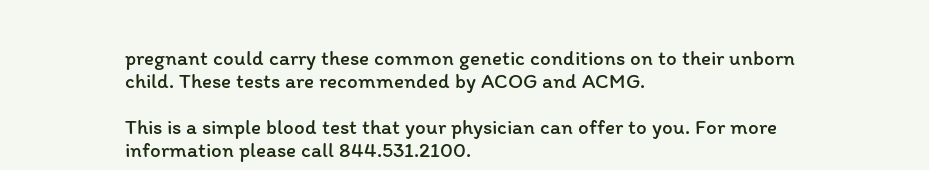pregnant could carry these common genetic conditions on to their unborn child. These tests are recommended by ACOG and ACMG.

This is a simple blood test that your physician can offer to you. For more information please call 844.531.2100.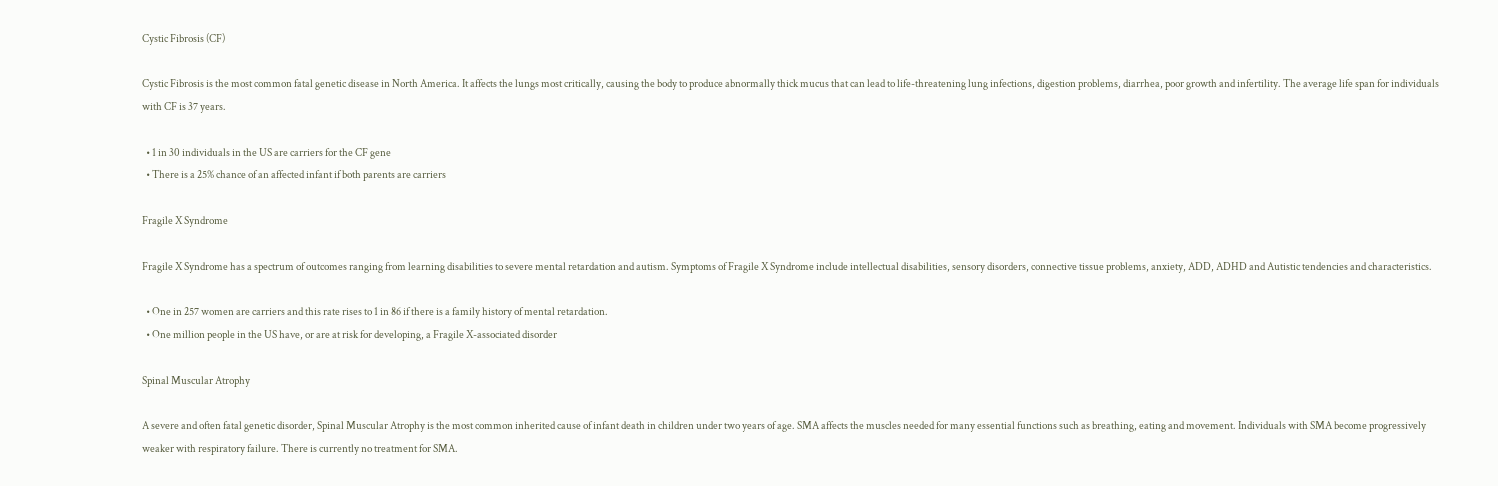Cystic Fibrosis (CF)

Cystic Fibrosis is the most common fatal genetic disease in North America. It affects the lungs most critically, causing the body to produce abnormally thick mucus that can lead to life-threatening lung infections, digestion problems, diarrhea, poor growth and infertility. The average life span for individuals with CF is 37 years.

  • 1 in 30 individuals in the US are carriers for the CF gene
  • There is a 25% chance of an affected infant if both parents are carriers

Fragile X Syndrome

Fragile X Syndrome has a spectrum of outcomes ranging from learning disabilities to severe mental retardation and autism. Symptoms of Fragile X Syndrome include intellectual disabilities, sensory disorders, connective tissue problems, anxiety, ADD, ADHD and Autistic tendencies and characteristics.

  • One in 257 women are carriers and this rate rises to 1 in 86 if there is a family history of mental retardation.
  • One million people in the US have, or are at risk for developing, a Fragile X-associated disorder

Spinal Muscular Atrophy

A severe and often fatal genetic disorder, Spinal Muscular Atrophy is the most common inherited cause of infant death in children under two years of age. SMA affects the muscles needed for many essential functions such as breathing, eating and movement. Individuals with SMA become progressively weaker with respiratory failure. There is currently no treatment for SMA.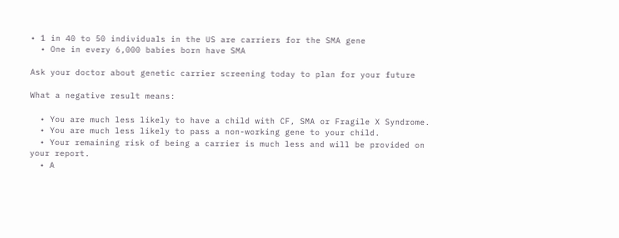• 1 in 40 to 50 individuals in the US are carriers for the SMA gene
  • One in every 6,000 babies born have SMA

Ask your doctor about genetic carrier screening today to plan for your future

What a negative result means:

  • You are much less likely to have a child with CF, SMA or Fragile X Syndrome.
  • You are much less likely to pass a non-working gene to your child.
  • Your remaining risk of being a carrier is much less and will be provided on your report.
  • A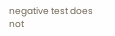negative test does not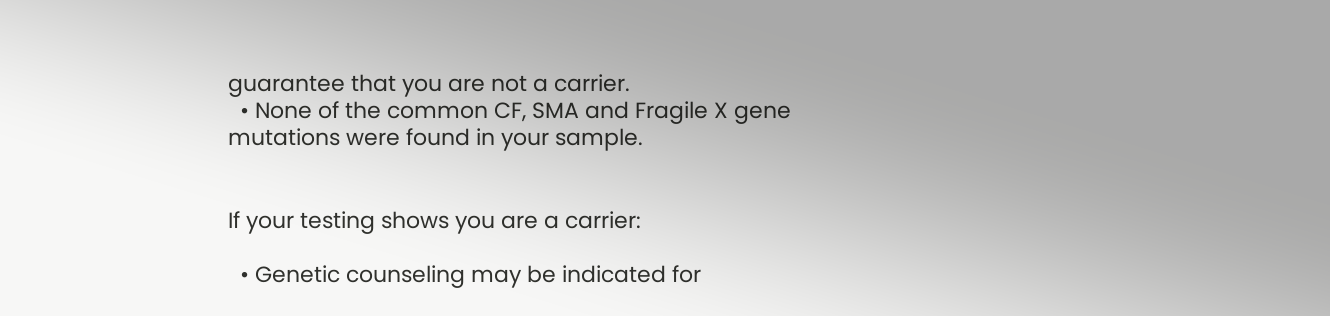guarantee that you are not a carrier.
  • None of the common CF, SMA and Fragile X gene mutations were found in your sample.


If your testing shows you are a carrier:

  • Genetic counseling may be indicated for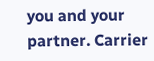you and your partner. Carrier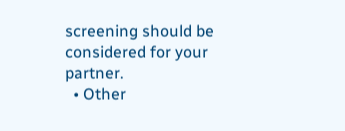screening should be considered for your partner.
  • Other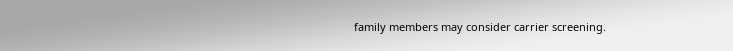family members may consider carrier screening.